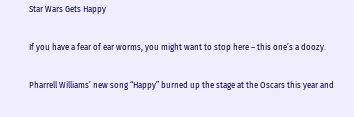Star Wars Gets Happy

If you have a fear of ear worms, you might want to stop here – this one’s a doozy.

Pharrell Williams’ new song “Happy” burned up the stage at the Oscars this year and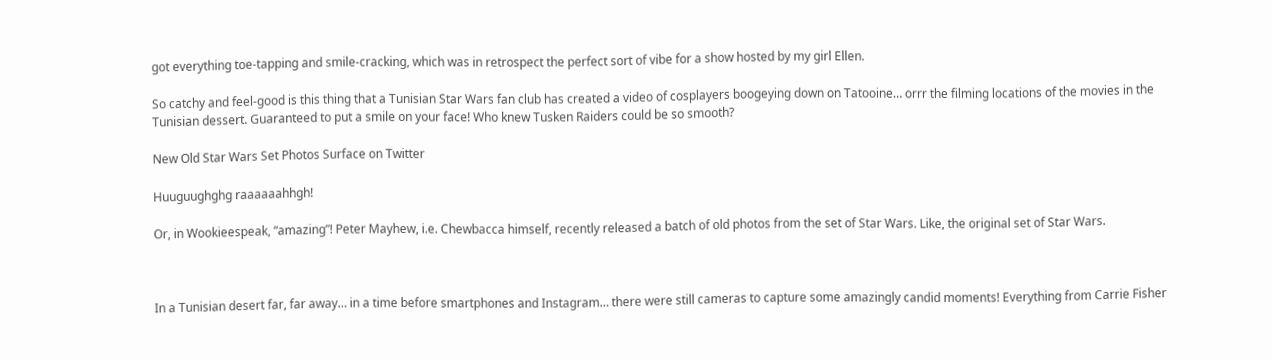got everything toe-tapping and smile-cracking, which was in retrospect the perfect sort of vibe for a show hosted by my girl Ellen.

So catchy and feel-good is this thing that a Tunisian Star Wars fan club has created a video of cosplayers boogeying down on Tatooine… orrr the filming locations of the movies in the Tunisian dessert. Guaranteed to put a smile on your face! Who knew Tusken Raiders could be so smooth?

New Old Star Wars Set Photos Surface on Twitter

Huuguughghg raaaaaahhgh!

Or, in Wookieespeak, “amazing”! Peter Mayhew, i.e. Chewbacca himself, recently released a batch of old photos from the set of Star Wars. Like, the original set of Star Wars.



In a Tunisian desert far, far away… in a time before smartphones and Instagram… there were still cameras to capture some amazingly candid moments! Everything from Carrie Fisher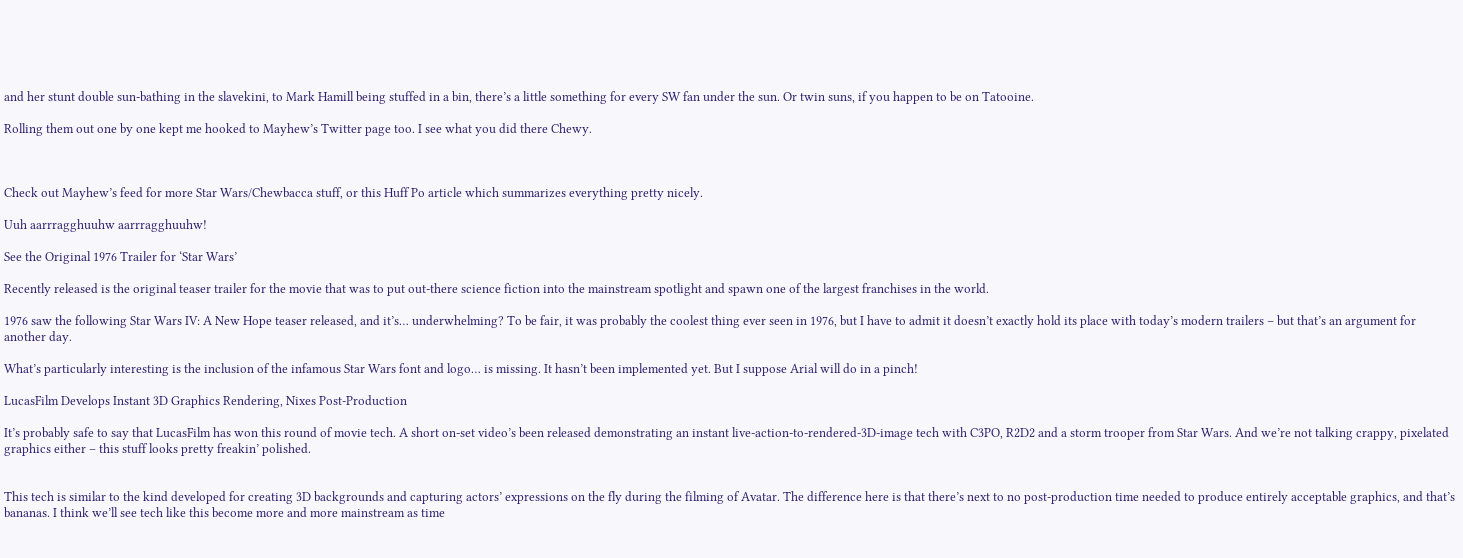and her stunt double sun-bathing in the slavekini, to Mark Hamill being stuffed in a bin, there’s a little something for every SW fan under the sun. Or twin suns, if you happen to be on Tatooine.

Rolling them out one by one kept me hooked to Mayhew’s Twitter page too. I see what you did there Chewy.



Check out Mayhew’s feed for more Star Wars/Chewbacca stuff, or this Huff Po article which summarizes everything pretty nicely.

Uuh aarrragghuuhw aarrragghuuhw!

See the Original 1976 Trailer for ‘Star Wars’

Recently released is the original teaser trailer for the movie that was to put out-there science fiction into the mainstream spotlight and spawn one of the largest franchises in the world.

1976 saw the following Star Wars IV: A New Hope teaser released, and it’s… underwhelming? To be fair, it was probably the coolest thing ever seen in 1976, but I have to admit it doesn’t exactly hold its place with today’s modern trailers – but that’s an argument for another day.

What’s particularly interesting is the inclusion of the infamous Star Wars font and logo… is missing. It hasn’t been implemented yet. But I suppose Arial will do in a pinch!

LucasFilm Develops Instant 3D Graphics Rendering, Nixes Post-Production

It’s probably safe to say that LucasFilm has won this round of movie tech. A short on-set video’s been released demonstrating an instant live-action-to-rendered-3D-image tech with C3PO, R2D2 and a storm trooper from Star Wars. And we’re not talking crappy, pixelated graphics either – this stuff looks pretty freakin’ polished.


This tech is similar to the kind developed for creating 3D backgrounds and capturing actors’ expressions on the fly during the filming of Avatar. The difference here is that there’s next to no post-production time needed to produce entirely acceptable graphics, and that’s bananas. I think we’ll see tech like this become more and more mainstream as time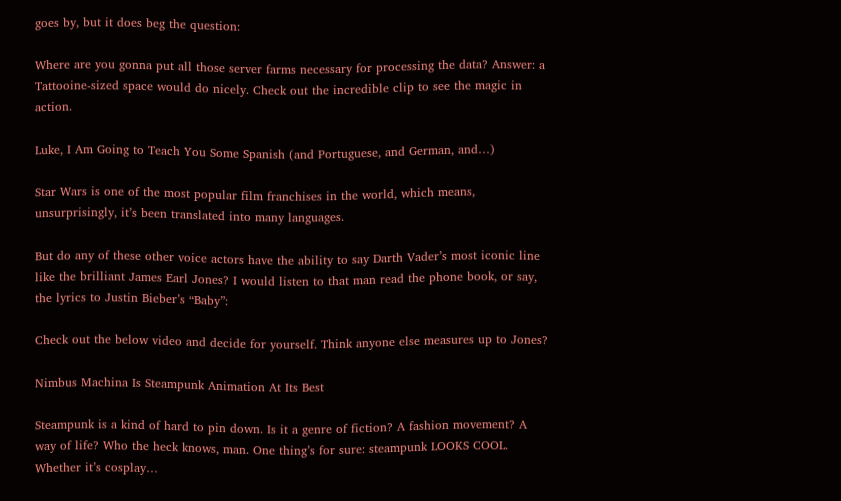goes by, but it does beg the question:

Where are you gonna put all those server farms necessary for processing the data? Answer: a Tattooine-sized space would do nicely. Check out the incredible clip to see the magic in action.

Luke, I Am Going to Teach You Some Spanish (and Portuguese, and German, and…)

Star Wars is one of the most popular film franchises in the world, which means, unsurprisingly, it’s been translated into many languages.

But do any of these other voice actors have the ability to say Darth Vader’s most iconic line like the brilliant James Earl Jones? I would listen to that man read the phone book, or say, the lyrics to Justin Bieber’s “Baby”:

Check out the below video and decide for yourself. Think anyone else measures up to Jones?

Nimbus Machina Is Steampunk Animation At Its Best

Steampunk is a kind of hard to pin down. Is it a genre of fiction? A fashion movement? A way of life? Who the heck knows, man. One thing’s for sure: steampunk LOOKS COOL. Whether it’s cosplay…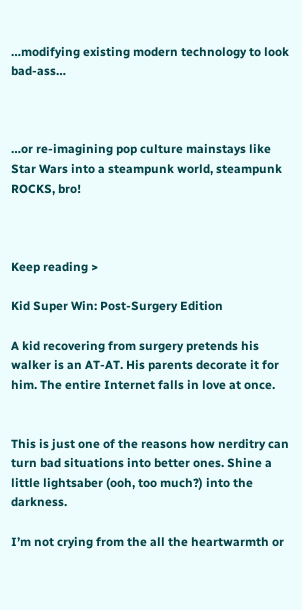…modifying existing modern technology to look bad-ass…



…or re-imagining pop culture mainstays like Star Wars into a steampunk world, steampunk ROCKS, bro!



Keep reading >

Kid Super Win: Post-Surgery Edition

A kid recovering from surgery pretends his walker is an AT-AT. His parents decorate it for him. The entire Internet falls in love at once.


This is just one of the reasons how nerditry can turn bad situations into better ones. Shine a little lightsaber (ooh, too much?) into the darkness.

I’m not crying from the all the heartwarmth or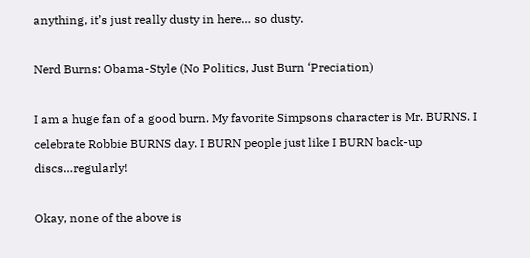anything, it’s just really dusty in here… so dusty.

Nerd Burns: Obama-Style (No Politics, Just Burn ‘Preciation)

I am a huge fan of a good burn. My favorite Simpsons character is Mr. BURNS. I celebrate Robbie BURNS day. I BURN people just like I BURN back-up discs…regularly!

Okay, none of the above is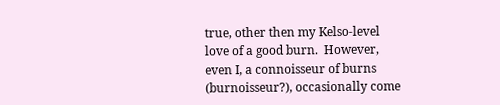true, other then my Kelso-level love of a good burn.  However, even I, a connoisseur of burns (burnoisseur?), occasionally come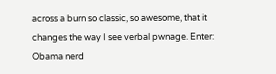across a burn so classic, so awesome, that it changes the way I see verbal pwnage. Enter: Obama nerd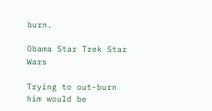burn.

Obama Star Trek Star Wars

Trying to out-burn him would be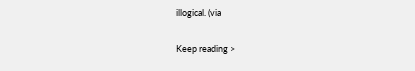illogical. (via

Keep reading >